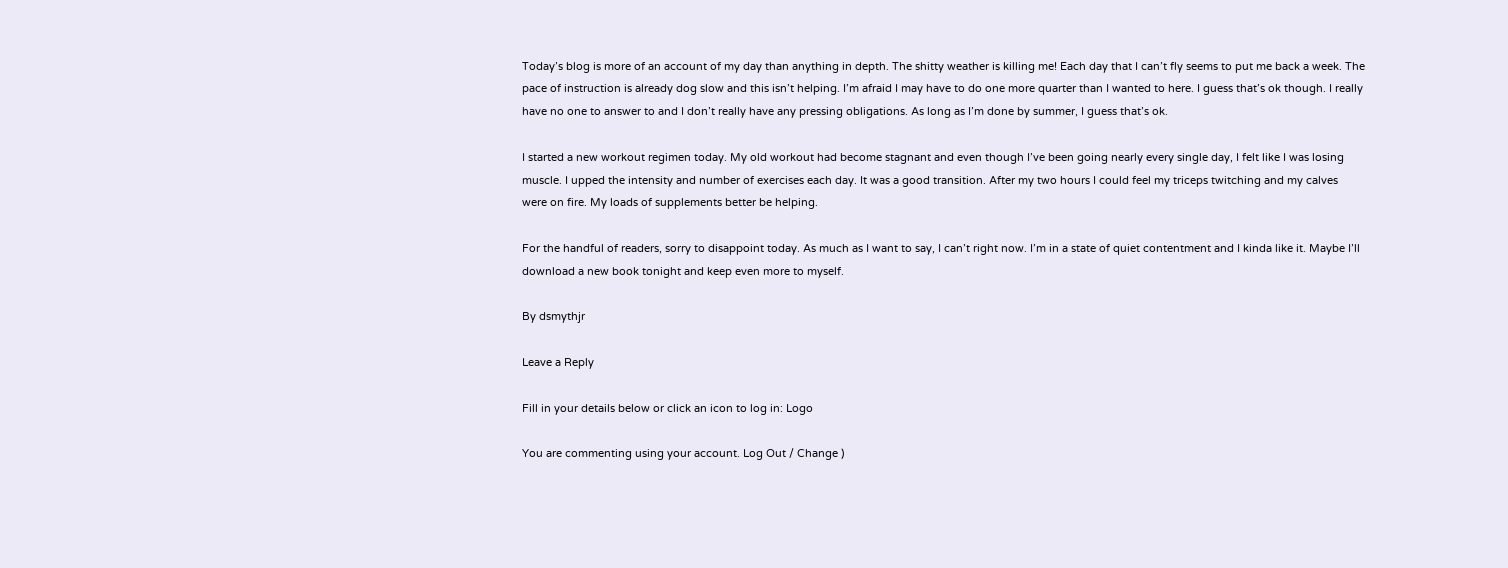Today’s blog is more of an account of my day than anything in depth. The shitty weather is killing me! Each day that I can’t fly seems to put me back a week. The pace of instruction is already dog slow and this isn’t helping. I’m afraid I may have to do one more quarter than I wanted to here. I guess that’s ok though. I really have no one to answer to and I don’t really have any pressing obligations. As long as I’m done by summer, I guess that’s ok.

I started a new workout regimen today. My old workout had become stagnant and even though I’ve been going nearly every single day, I felt like I was losing muscle. I upped the intensity and number of exercises each day. It was a good transition. After my two hours I could feel my triceps twitching and my calves were on fire. My loads of supplements better be helping.

For the handful of readers, sorry to disappoint today. As much as I want to say, I can’t right now. I’m in a state of quiet contentment and I kinda like it. Maybe I’ll download a new book tonight and keep even more to myself.

By dsmythjr

Leave a Reply

Fill in your details below or click an icon to log in: Logo

You are commenting using your account. Log Out / Change )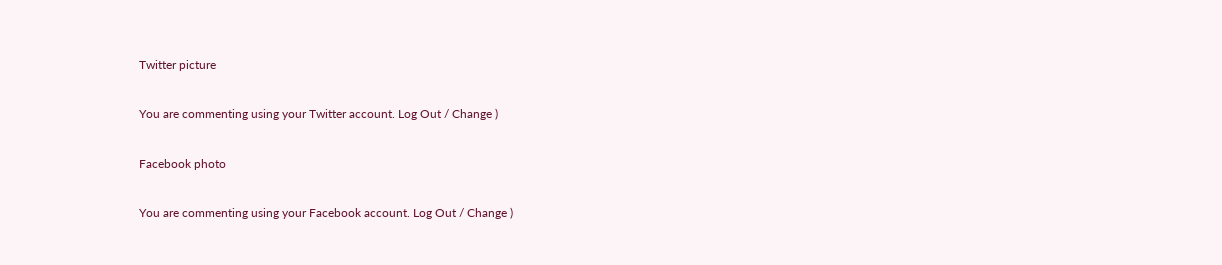Twitter picture

You are commenting using your Twitter account. Log Out / Change )

Facebook photo

You are commenting using your Facebook account. Log Out / Change )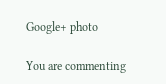Google+ photo

You are commenting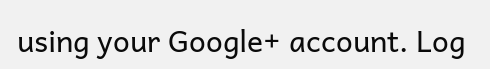using your Google+ account. Log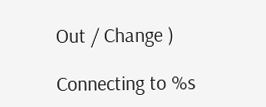Out / Change )

Connecting to %s